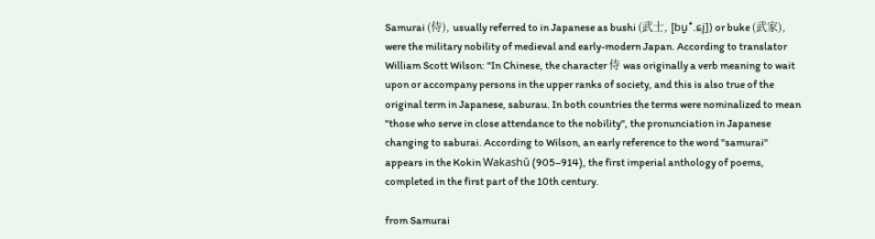Samurai (侍), usually referred to in Japanese as bushi (武士, [bu͍ꜜ.ɕi̥]) or buke (武家), were the military nobility of medieval and early-modern Japan. According to translator William Scott Wilson: "In Chinese, the character 侍 was originally a verb meaning to wait upon or accompany persons in the upper ranks of society, and this is also true of the original term in Japanese, saburau. In both countries the terms were nominalized to mean "those who serve in close attendance to the nobility", the pronunciation in Japanese changing to saburai. According to Wilson, an early reference to the word "samurai" appears in the Kokin Wakashū (905–914), the first imperial anthology of poems, completed in the first part of the 10th century.

from Samurai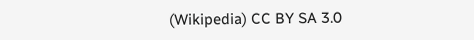(Wikipedia) CC BY SA 3.0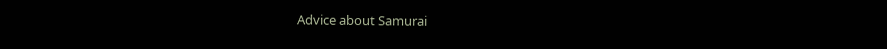Advice about Samurai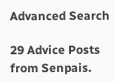Advanced Search

29 Advice Posts from Senpais.